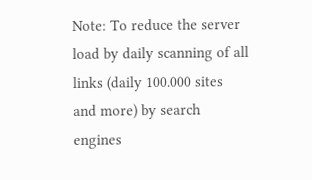Note: To reduce the server load by daily scanning of all links (daily 100.000 sites and more) by search engines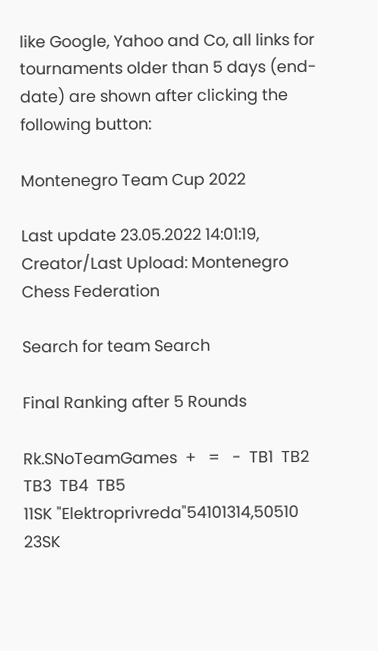like Google, Yahoo and Co, all links for tournaments older than 5 days (end-date) are shown after clicking the following button:

Montenegro Team Cup 2022

Last update 23.05.2022 14:01:19, Creator/Last Upload: Montenegro Chess Federation

Search for team Search

Final Ranking after 5 Rounds

Rk.SNoTeamGames  +   =   -  TB1  TB2  TB3  TB4  TB5
11SK "Elektroprivreda"54101314,50510
23SK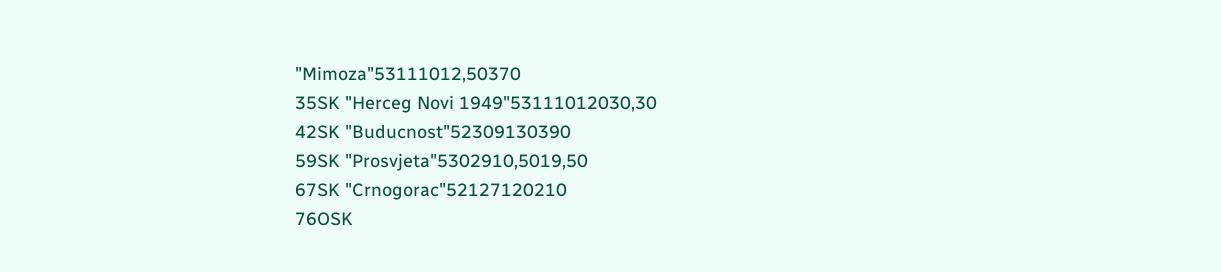"Mimoza"53111012,50370
35SK "Herceg Novi 1949"53111012030,30
42SK "Buducnost"52309130390
59SK "Prosvjeta"5302910,5019,50
67SK "Crnogorac"52127120210
76OSK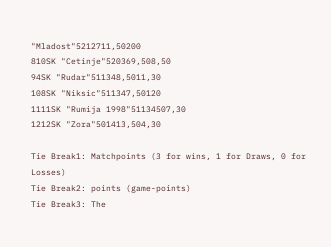"Mladost"5212711,50200
810SK "Cetinje"520369,508,50
94SK "Rudar"511348,5011,30
108SK "Niksic"511347,50120
1111SK "Rumija 1998"51134507,30
1212SK "Zora"501413,504,30

Tie Break1: Matchpoints (3 for wins, 1 for Draws, 0 for Losses)
Tie Break2: points (game-points)
Tie Break3: The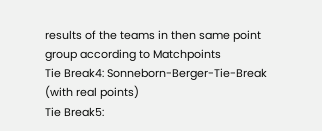results of the teams in then same point group according to Matchpoints
Tie Break4: Sonneborn-Berger-Tie-Break (with real points)
Tie Break5: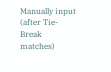Manually input (after Tie-Break matches)